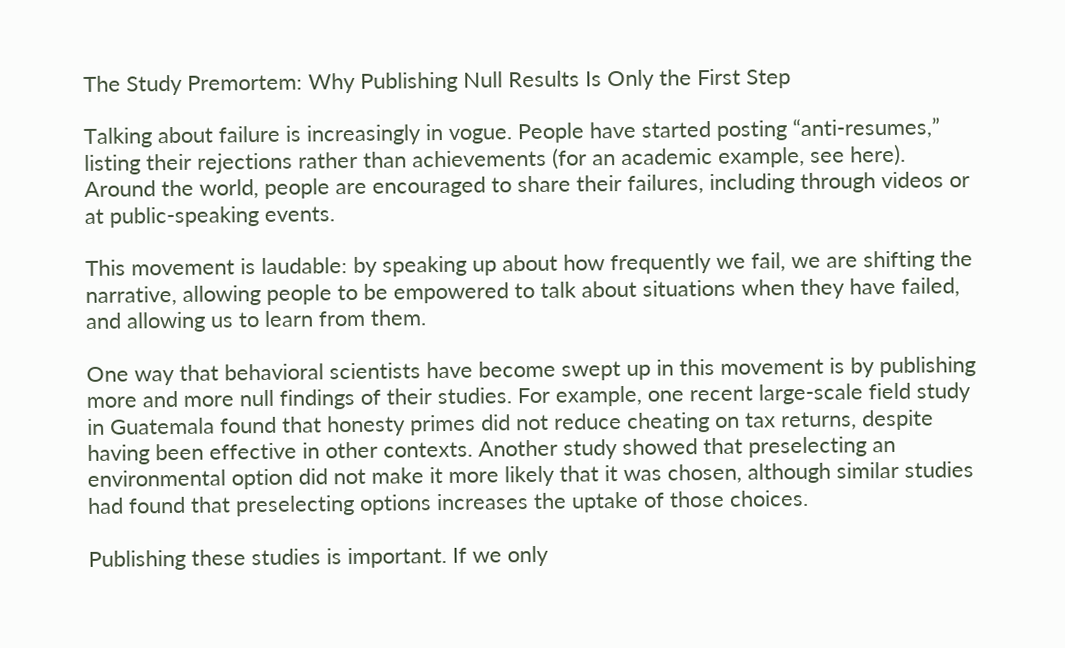The Study Premortem: Why Publishing Null Results Is Only the First Step

Talking about failure is increasingly in vogue. People have started posting “anti-resumes,” listing their rejections rather than achievements (for an academic example, see here). Around the world, people are encouraged to share their failures, including through videos or at public-speaking events.

This movement is laudable: by speaking up about how frequently we fail, we are shifting the narrative, allowing people to be empowered to talk about situations when they have failed, and allowing us to learn from them.

One way that behavioral scientists have become swept up in this movement is by publishing more and more null findings of their studies. For example, one recent large-scale field study in Guatemala found that honesty primes did not reduce cheating on tax returns, despite having been effective in other contexts. Another study showed that preselecting an environmental option did not make it more likely that it was chosen, although similar studies had found that preselecting options increases the uptake of those choices.

Publishing these studies is important. If we only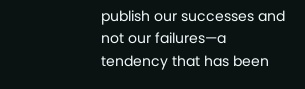publish our successes and not our failures—a tendency that has been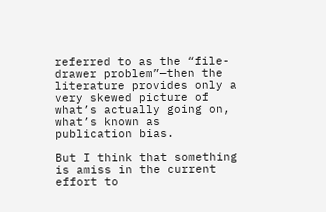referred to as the “file-drawer problem”—then the literature provides only a very skewed picture of what’s actually going on, what’s known as publication bias.

But I think that something is amiss in the current effort to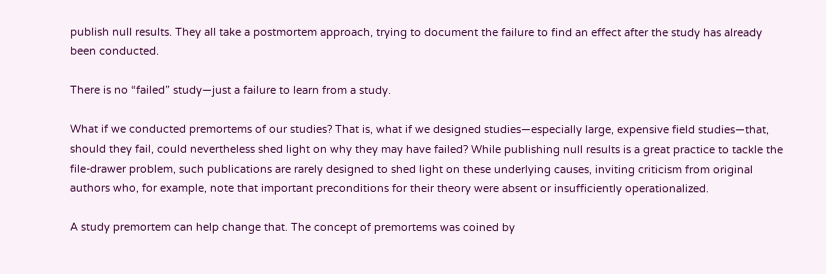publish null results. They all take a postmortem approach, trying to document the failure to find an effect after the study has already been conducted.

There is no “failed” study—just a failure to learn from a study.

What if we conducted premortems of our studies? That is, what if we designed studies—especially large, expensive field studies—that, should they fail, could nevertheless shed light on why they may have failed? While publishing null results is a great practice to tackle the file-drawer problem, such publications are rarely designed to shed light on these underlying causes, inviting criticism from original authors who, for example, note that important preconditions for their theory were absent or insufficiently operationalized.

A study premortem can help change that. The concept of premortems was coined by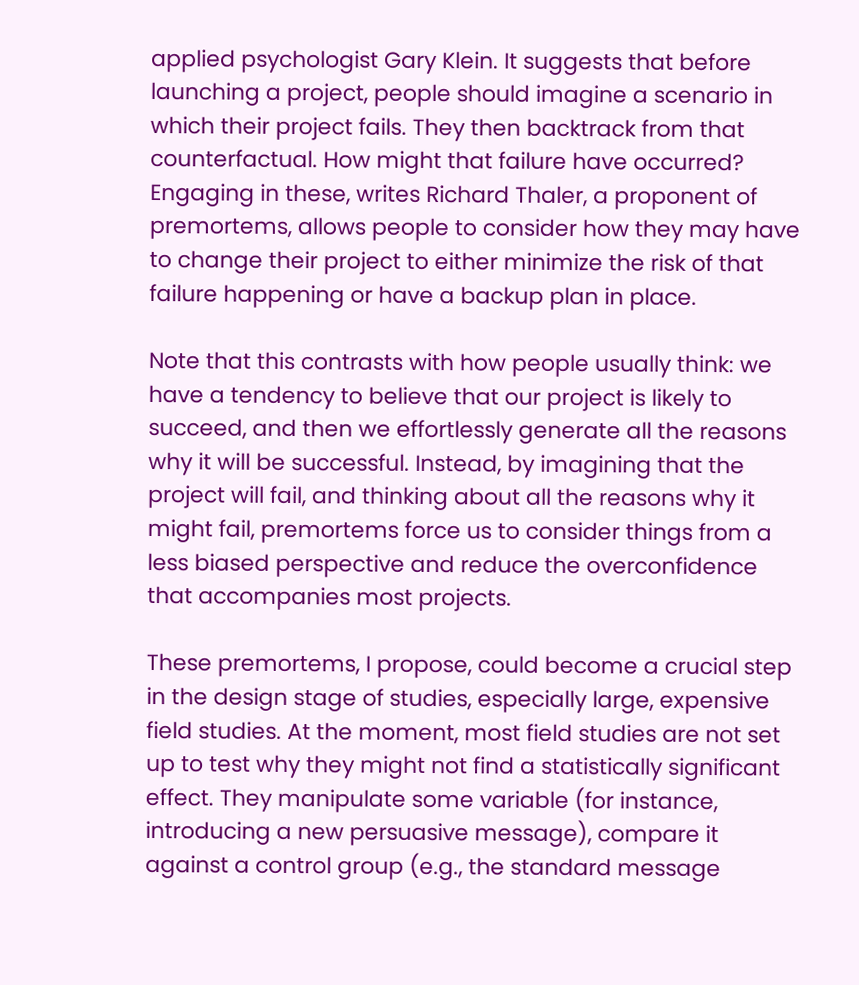applied psychologist Gary Klein. It suggests that before launching a project, people should imagine a scenario in which their project fails. They then backtrack from that counterfactual. How might that failure have occurred? Engaging in these, writes Richard Thaler, a proponent of premortems, allows people to consider how they may have to change their project to either minimize the risk of that failure happening or have a backup plan in place.

Note that this contrasts with how people usually think: we have a tendency to believe that our project is likely to succeed, and then we effortlessly generate all the reasons why it will be successful. Instead, by imagining that the project will fail, and thinking about all the reasons why it might fail, premortems force us to consider things from a less biased perspective and reduce the overconfidence that accompanies most projects.

These premortems, I propose, could become a crucial step in the design stage of studies, especially large, expensive field studies. At the moment, most field studies are not set up to test why they might not find a statistically significant effect. They manipulate some variable (for instance, introducing a new persuasive message), compare it against a control group (e.g., the standard message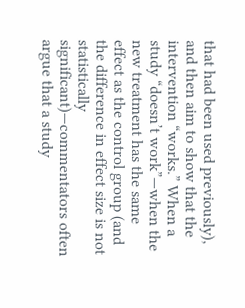that had been used previously), and then aim to show that the intervention “works.” When a study “doesn’t work”—when the new treatment has the same effect as the control group (and the difference in effect size is not statistically significant)—commentators often argue that a study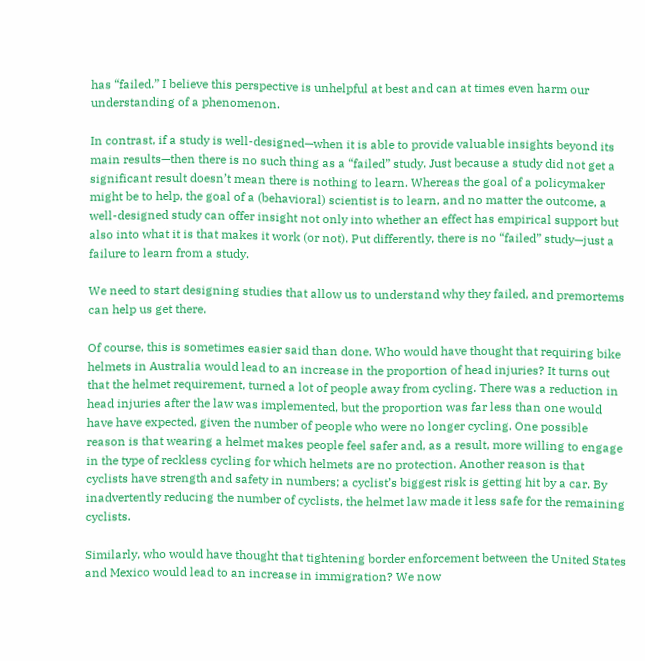has “failed.” I believe this perspective is unhelpful at best and can at times even harm our understanding of a phenomenon.

In contrast, if a study is well-designed—when it is able to provide valuable insights beyond its main results—then there is no such thing as a “failed” study. Just because a study did not get a significant result doesn’t mean there is nothing to learn. Whereas the goal of a policymaker might be to help, the goal of a (behavioral) scientist is to learn, and no matter the outcome, a well-designed study can offer insight not only into whether an effect has empirical support but also into what it is that makes it work (or not). Put differently, there is no “failed” study—just a failure to learn from a study.

We need to start designing studies that allow us to understand why they failed, and premortems can help us get there.

Of course, this is sometimes easier said than done. Who would have thought that requiring bike helmets in Australia would lead to an increase in the proportion of head injuries? It turns out that the helmet requirement, turned a lot of people away from cycling. There was a reduction in head injuries after the law was implemented, but the proportion was far less than one would have have expected, given the number of people who were no longer cycling. One possible reason is that wearing a helmet makes people feel safer and, as a result, more willing to engage in the type of reckless cycling for which helmets are no protection. Another reason is that cyclists have strength and safety in numbers; a cyclist’s biggest risk is getting hit by a car. By inadvertently reducing the number of cyclists, the helmet law made it less safe for the remaining cyclists.

Similarly, who would have thought that tightening border enforcement between the United States and Mexico would lead to an increase in immigration? We now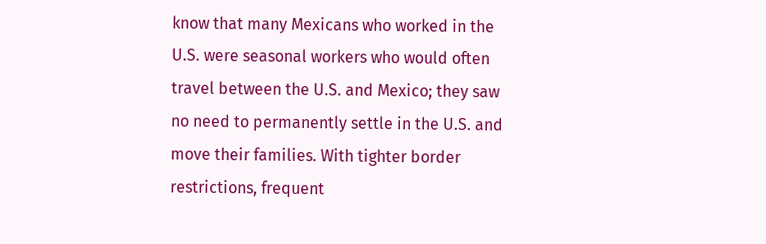know that many Mexicans who worked in the U.S. were seasonal workers who would often travel between the U.S. and Mexico; they saw no need to permanently settle in the U.S. and move their families. With tighter border restrictions, frequent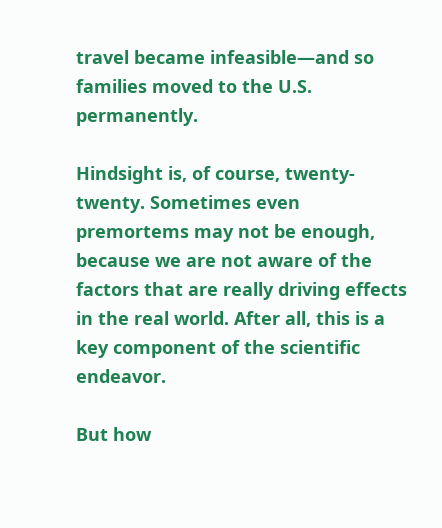travel became infeasible—and so families moved to the U.S. permanently.

Hindsight is, of course, twenty-twenty. Sometimes even premortems may not be enough, because we are not aware of the factors that are really driving effects in the real world. After all, this is a key component of the scientific endeavor.

But how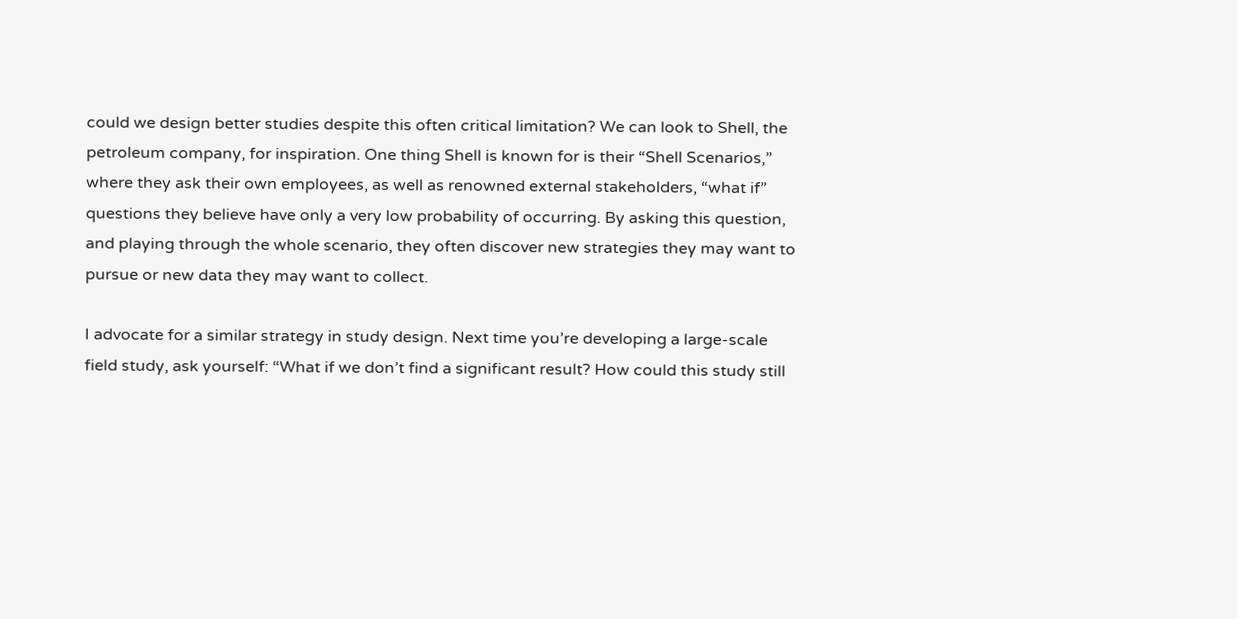could we design better studies despite this often critical limitation? We can look to Shell, the petroleum company, for inspiration. One thing Shell is known for is their “Shell Scenarios,” where they ask their own employees, as well as renowned external stakeholders, “what if” questions they believe have only a very low probability of occurring. By asking this question, and playing through the whole scenario, they often discover new strategies they may want to pursue or new data they may want to collect.

I advocate for a similar strategy in study design. Next time you’re developing a large-scale field study, ask yourself: “What if we don’t find a significant result? How could this study still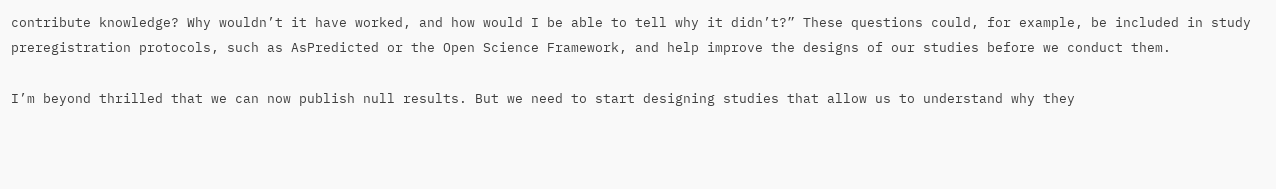contribute knowledge? Why wouldn’t it have worked, and how would I be able to tell why it didn’t?” These questions could, for example, be included in study preregistration protocols, such as AsPredicted or the Open Science Framework, and help improve the designs of our studies before we conduct them.

I’m beyond thrilled that we can now publish null results. But we need to start designing studies that allow us to understand why they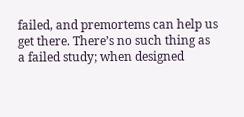failed, and premortems can help us get there. There’s no such thing as a failed study; when designed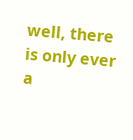well, there is only ever a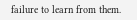failure to learn from them.